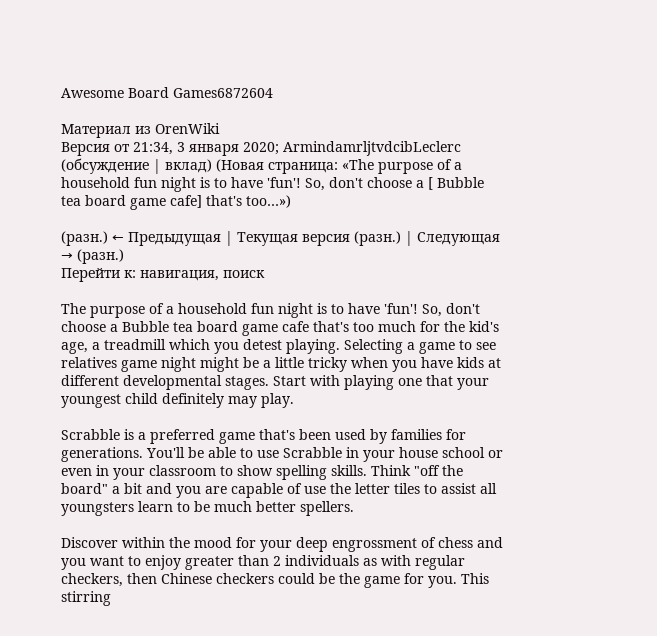Awesome Board Games6872604

Материал из OrenWiki
Версия от 21:34, 3 января 2020; ArmindamrljtvdcibLeclerc (обсуждение | вклад) (Новая страница: «The purpose of a household fun night is to have 'fun'! So, don't choose a [ Bubble tea board game cafe] that's too…»)

(разн.) ← Предыдущая | Текущая версия (разн.) | Следующая → (разн.)
Перейти к: навигация, поиск

The purpose of a household fun night is to have 'fun'! So, don't choose a Bubble tea board game cafe that's too much for the kid's age, a treadmill which you detest playing. Selecting a game to see relatives game night might be a little tricky when you have kids at different developmental stages. Start with playing one that your youngest child definitely may play.

Scrabble is a preferred game that's been used by families for generations. You'll be able to use Scrabble in your house school or even in your classroom to show spelling skills. Think "off the board" a bit and you are capable of use the letter tiles to assist all youngsters learn to be much better spellers.

Discover within the mood for your deep engrossment of chess and you want to enjoy greater than 2 individuals as with regular checkers, then Chinese checkers could be the game for you. This stirring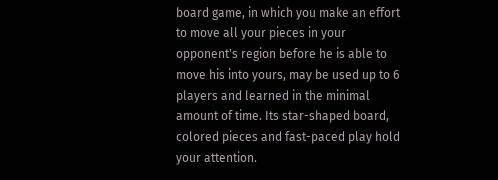board game, in which you make an effort to move all your pieces in your opponent's region before he is able to move his into yours, may be used up to 6 players and learned in the minimal amount of time. Its star-shaped board, colored pieces and fast-paced play hold your attention.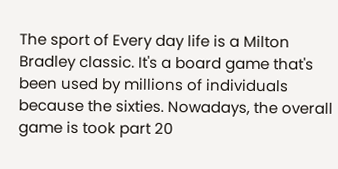The sport of Every day life is a Milton Bradley classic. It's a board game that's been used by millions of individuals because the sixties. Nowadays, the overall game is took part 20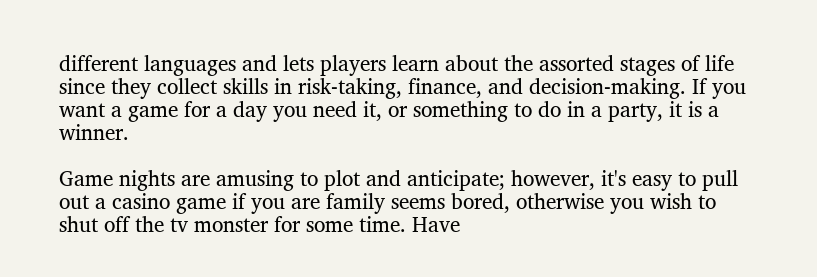different languages and lets players learn about the assorted stages of life since they collect skills in risk-taking, finance, and decision-making. If you want a game for a day you need it, or something to do in a party, it is a winner.

Game nights are amusing to plot and anticipate; however, it's easy to pull out a casino game if you are family seems bored, otherwise you wish to shut off the tv monster for some time. Have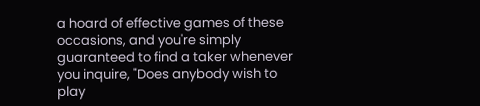a hoard of effective games of these occasions, and you're simply guaranteed to find a taker whenever you inquire, "Does anybody wish to play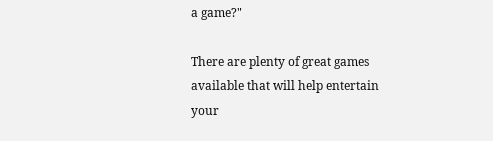a game?"

There are plenty of great games available that will help entertain your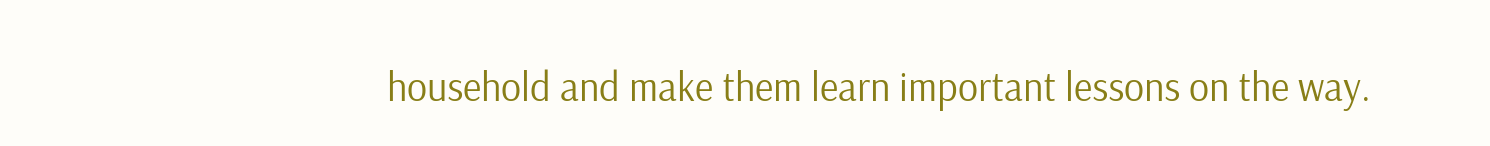household and make them learn important lessons on the way.